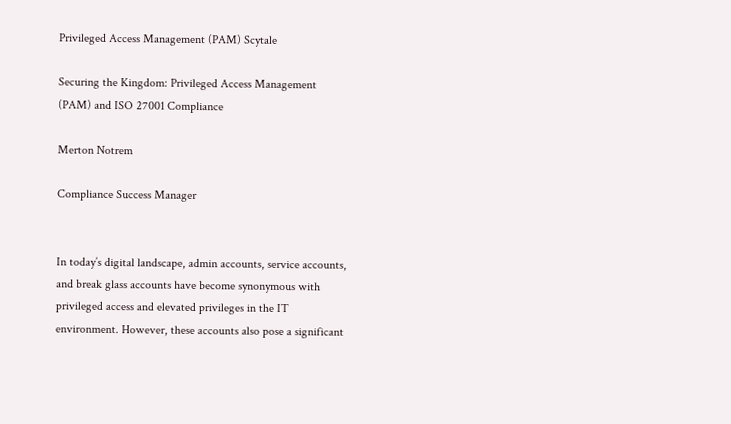Privileged Access Management (PAM) Scytale

Securing the Kingdom: Privileged Access Management (PAM) and ISO 27001 Compliance

Merton Notrem

Compliance Success Manager


In today’s digital landscape, admin accounts, service accounts, and break glass accounts have become synonymous with privileged access and elevated privileges in the IT environment. However, these accounts also pose a significant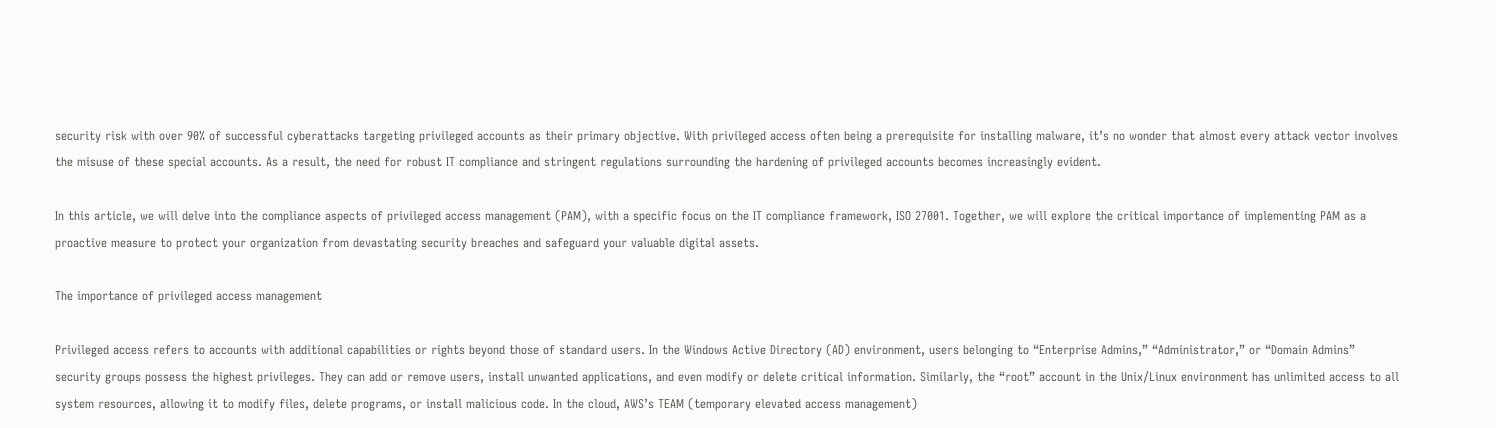security risk with over 90% of successful cyberattacks targeting privileged accounts as their primary objective. With privileged access often being a prerequisite for installing malware, it’s no wonder that almost every attack vector involves the misuse of these special accounts. As a result, the need for robust IT compliance and stringent regulations surrounding the hardening of privileged accounts becomes increasingly evident.

In this article, we will delve into the compliance aspects of privileged access management (PAM), with a specific focus on the IT compliance framework, ISO 27001. Together, we will explore the critical importance of implementing PAM as a proactive measure to protect your organization from devastating security breaches and safeguard your valuable digital assets.

The importance of privileged access management

Privileged access refers to accounts with additional capabilities or rights beyond those of standard users. In the Windows Active Directory (AD) environment, users belonging to “Enterprise Admins,” “Administrator,” or “Domain Admins” security groups possess the highest privileges. They can add or remove users, install unwanted applications, and even modify or delete critical information. Similarly, the “root” account in the Unix/Linux environment has unlimited access to all system resources, allowing it to modify files, delete programs, or install malicious code. In the cloud, AWS’s TEAM (temporary elevated access management)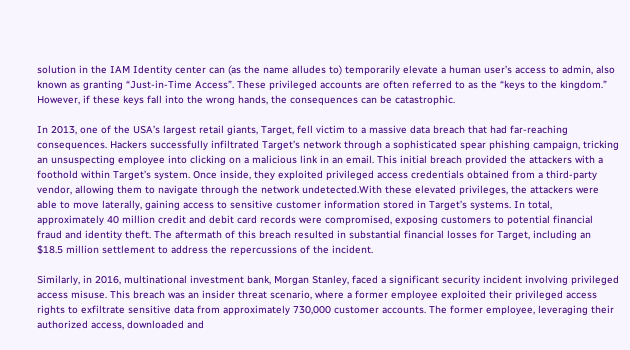solution in the IAM Identity center can (as the name alludes to) temporarily elevate a human user’s access to admin, also known as granting “Just-in-Time Access”. These privileged accounts are often referred to as the “keys to the kingdom.” However, if these keys fall into the wrong hands, the consequences can be catastrophic.

In 2013, one of the USA’s largest retail giants, Target, fell victim to a massive data breach that had far-reaching consequences. Hackers successfully infiltrated Target’s network through a sophisticated spear phishing campaign, tricking an unsuspecting employee into clicking on a malicious link in an email. This initial breach provided the attackers with a foothold within Target’s system. Once inside, they exploited privileged access credentials obtained from a third-party vendor, allowing them to navigate through the network undetected.With these elevated privileges, the attackers were able to move laterally, gaining access to sensitive customer information stored in Target’s systems. In total, approximately 40 million credit and debit card records were compromised, exposing customers to potential financial fraud and identity theft. The aftermath of this breach resulted in substantial financial losses for Target, including an $18.5 million settlement to address the repercussions of the incident.

Similarly, in 2016, multinational investment bank, Morgan Stanley, faced a significant security incident involving privileged access misuse. This breach was an insider threat scenario, where a former employee exploited their privileged access rights to exfiltrate sensitive data from approximately 730,000 customer accounts. The former employee, leveraging their authorized access, downloaded and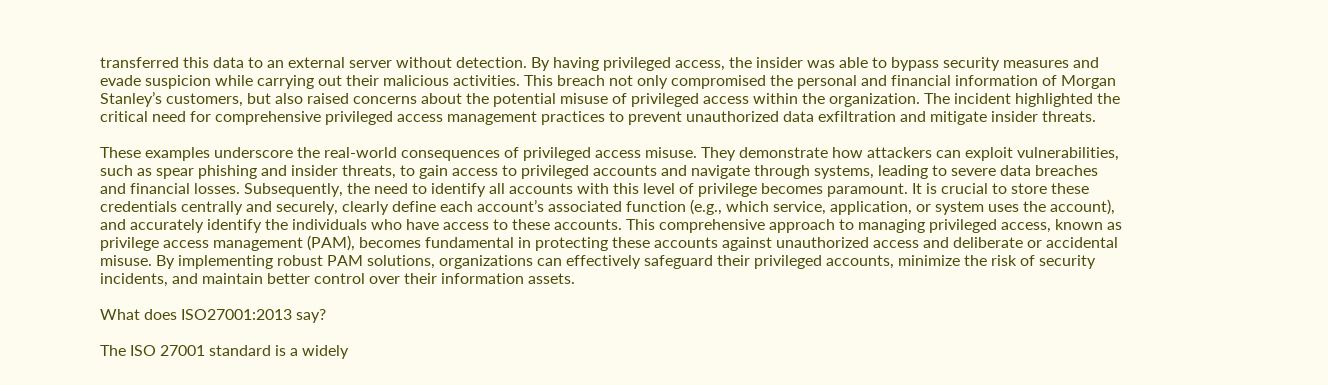transferred this data to an external server without detection. By having privileged access, the insider was able to bypass security measures and evade suspicion while carrying out their malicious activities. This breach not only compromised the personal and financial information of Morgan Stanley’s customers, but also raised concerns about the potential misuse of privileged access within the organization. The incident highlighted the critical need for comprehensive privileged access management practices to prevent unauthorized data exfiltration and mitigate insider threats.

These examples underscore the real-world consequences of privileged access misuse. They demonstrate how attackers can exploit vulnerabilities, such as spear phishing and insider threats, to gain access to privileged accounts and navigate through systems, leading to severe data breaches and financial losses. Subsequently, the need to identify all accounts with this level of privilege becomes paramount. It is crucial to store these credentials centrally and securely, clearly define each account’s associated function (e.g., which service, application, or system uses the account), and accurately identify the individuals who have access to these accounts. This comprehensive approach to managing privileged access, known as privilege access management (PAM), becomes fundamental in protecting these accounts against unauthorized access and deliberate or accidental misuse. By implementing robust PAM solutions, organizations can effectively safeguard their privileged accounts, minimize the risk of security incidents, and maintain better control over their information assets.

What does ISO27001:2013 say?

The ISO 27001 standard is a widely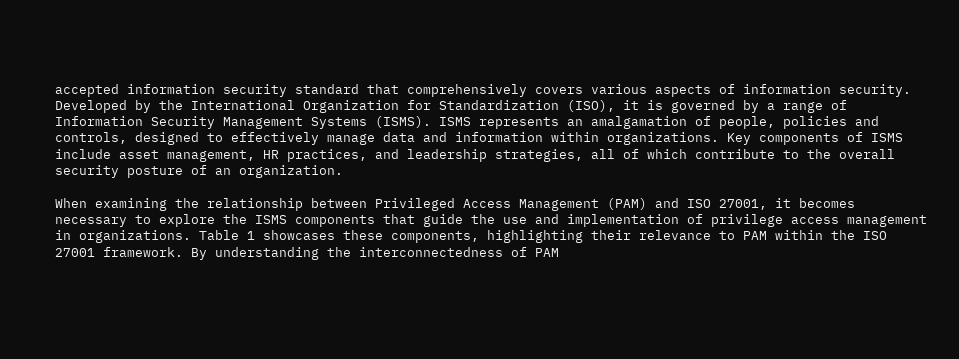accepted information security standard that comprehensively covers various aspects of information security. Developed by the International Organization for Standardization (ISO), it is governed by a range of Information Security Management Systems (ISMS). ISMS represents an amalgamation of people, policies and controls, designed to effectively manage data and information within organizations. Key components of ISMS include asset management, HR practices, and leadership strategies, all of which contribute to the overall security posture of an organization.

When examining the relationship between Privileged Access Management (PAM) and ISO 27001, it becomes necessary to explore the ISMS components that guide the use and implementation of privilege access management in organizations. Table 1 showcases these components, highlighting their relevance to PAM within the ISO 27001 framework. By understanding the interconnectedness of PAM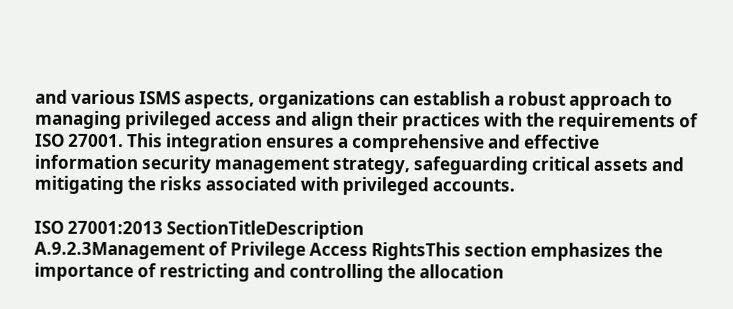and various ISMS aspects, organizations can establish a robust approach to managing privileged access and align their practices with the requirements of ISO 27001. This integration ensures a comprehensive and effective information security management strategy, safeguarding critical assets and mitigating the risks associated with privileged accounts.

ISO 27001:2013 SectionTitleDescription
A.9.2.3Management of Privilege Access RightsThis section emphasizes the importance of restricting and controlling the allocation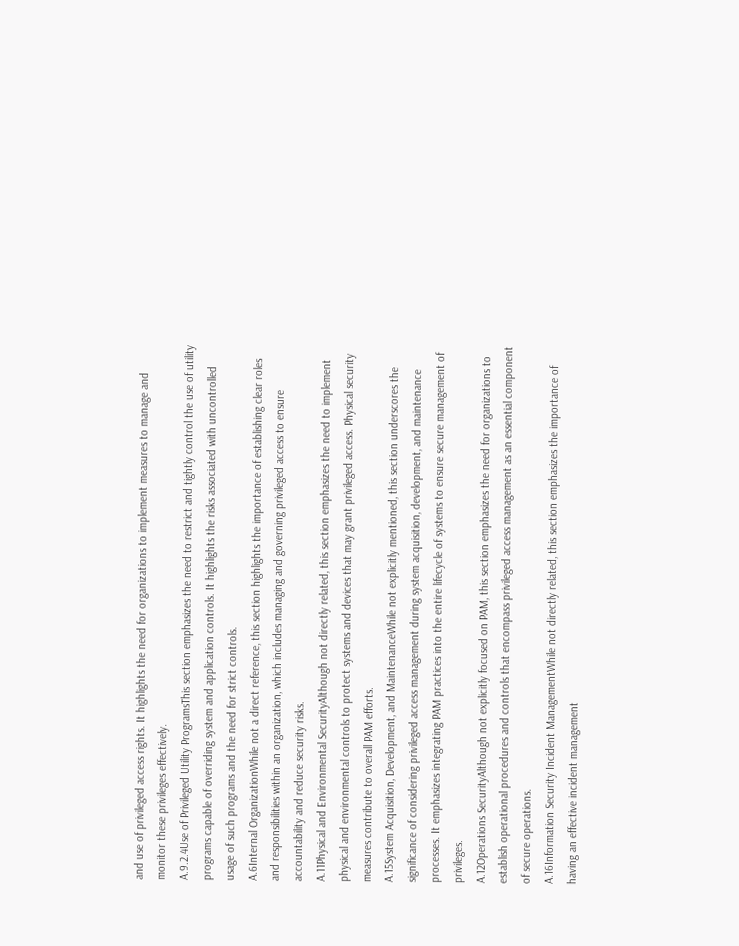and use of privileged access rights. It highlights the need for organizations to implement measures to manage and monitor these privileges effectively.
A.9.2.4Use of Privileged Utility ProgramsThis section emphasizes the need to restrict and tightly control the use of utility programs capable of overriding system and application controls. It highlights the risks associated with uncontrolled usage of such programs and the need for strict controls.
A.6Internal OrganizationWhile not a direct reference, this section highlights the importance of establishing clear roles and responsibilities within an organization, which includes managing and governing privileged access to ensure accountability and reduce security risks.
A.11Physical and Environmental SecurityAlthough not directly related, this section emphasizes the need to implement physical and environmental controls to protect systems and devices that may grant privileged access. Physical security measures contribute to overall PAM efforts.
A.15System Acquisition, Development, and MaintenanceWhile not explicitly mentioned, this section underscores the significance of considering privileged access management during system acquisition, development, and maintenance processes. It emphasizes integrating PAM practices into the entire lifecycle of systems to ensure secure management of privileges.
A.12Operations SecurityAlthough not explicitly focused on PAM, this section emphasizes the need for organizations to establish operational procedures and controls that encompass privileged access management as an essential component of secure operations.
A.16Information Security Incident ManagementWhile not directly related, this section emphasizes the importance of having an effective incident management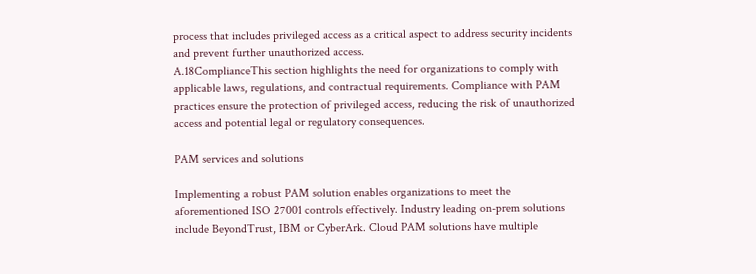process that includes privileged access as a critical aspect to address security incidents and prevent further unauthorized access.
A.18ComplianceThis section highlights the need for organizations to comply with applicable laws, regulations, and contractual requirements. Compliance with PAM practices ensure the protection of privileged access, reducing the risk of unauthorized access and potential legal or regulatory consequences.

PAM services and solutions

Implementing a robust PAM solution enables organizations to meet the aforementioned ISO 27001 controls effectively. Industry leading on-prem solutions include BeyondTrust, IBM or CyberArk. Cloud PAM solutions have multiple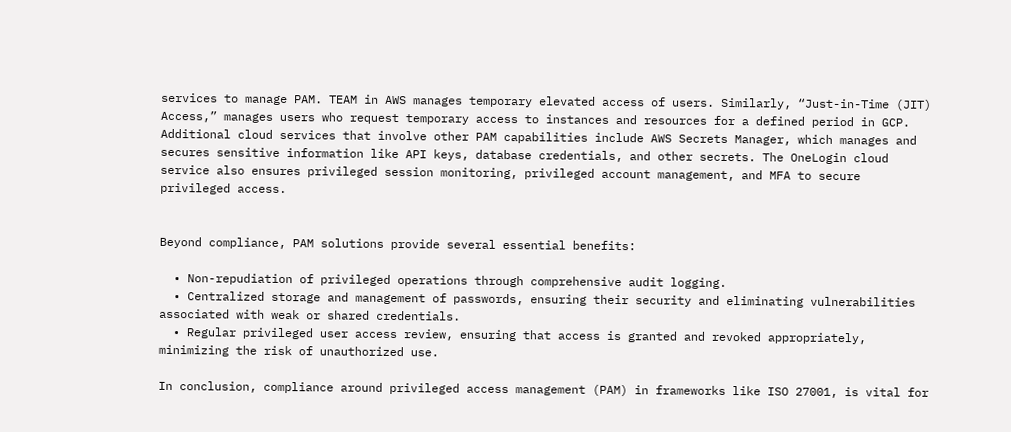services to manage PAM. TEAM in AWS manages temporary elevated access of users. Similarly, “Just-in-Time (JIT) Access,” manages users who request temporary access to instances and resources for a defined period in GCP. Additional cloud services that involve other PAM capabilities include AWS Secrets Manager, which manages and secures sensitive information like API keys, database credentials, and other secrets. The OneLogin cloud service also ensures privileged session monitoring, privileged account management, and MFA to secure privileged access.


Beyond compliance, PAM solutions provide several essential benefits:

  • Non-repudiation of privileged operations through comprehensive audit logging.
  • Centralized storage and management of passwords, ensuring their security and eliminating vulnerabilities associated with weak or shared credentials.
  • Regular privileged user access review, ensuring that access is granted and revoked appropriately, minimizing the risk of unauthorized use.

In conclusion, compliance around privileged access management (PAM) in frameworks like ISO 27001, is vital for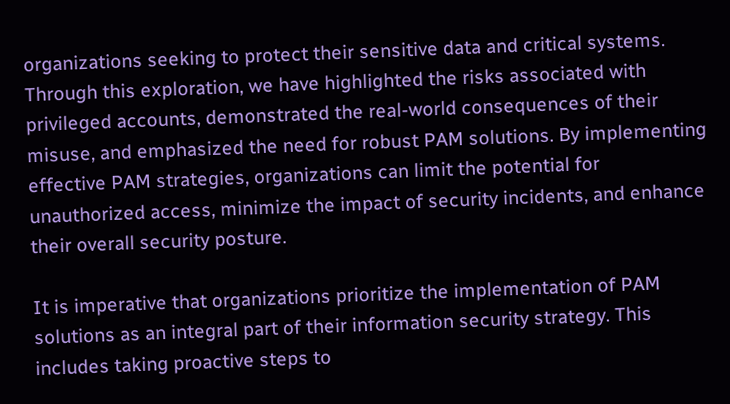organizations seeking to protect their sensitive data and critical systems. Through this exploration, we have highlighted the risks associated with privileged accounts, demonstrated the real-world consequences of their misuse, and emphasized the need for robust PAM solutions. By implementing effective PAM strategies, organizations can limit the potential for unauthorized access, minimize the impact of security incidents, and enhance their overall security posture.

It is imperative that organizations prioritize the implementation of PAM solutions as an integral part of their information security strategy. This includes taking proactive steps to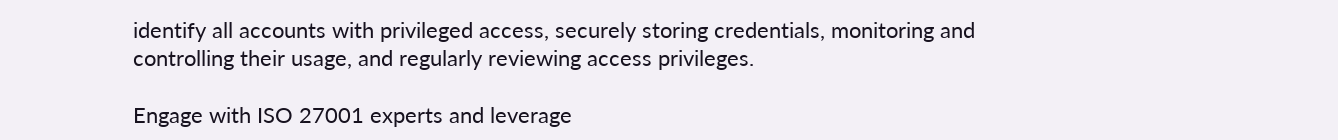identify all accounts with privileged access, securely storing credentials, monitoring and controlling their usage, and regularly reviewing access privileges.

Engage with ISO 27001 experts and leverage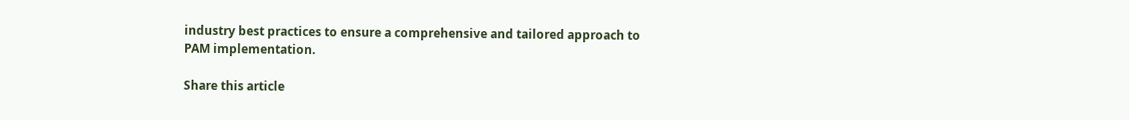industry best practices to ensure a comprehensive and tailored approach to PAM implementation.

Share this article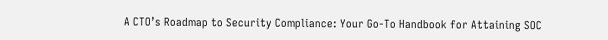A CTO’s Roadmap to Security Compliance: Your Go-To Handbook for Attaining SOC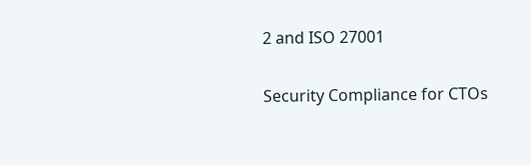2 and ISO 27001

Security Compliance for CTOs